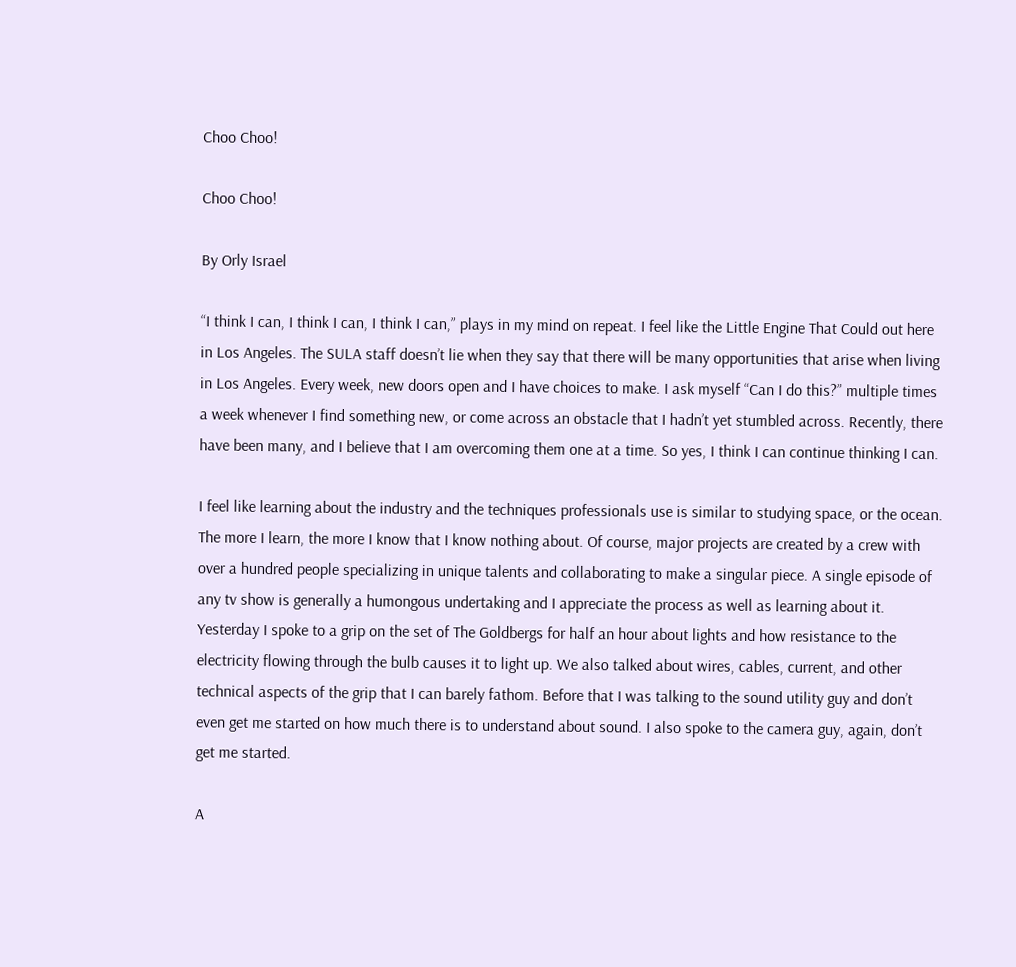Choo Choo!

Choo Choo!

By Orly Israel

“I think I can, I think I can, I think I can,” plays in my mind on repeat. I feel like the Little Engine That Could out here in Los Angeles. The SULA staff doesn’t lie when they say that there will be many opportunities that arise when living in Los Angeles. Every week, new doors open and I have choices to make. I ask myself “Can I do this?” multiple times a week whenever I find something new, or come across an obstacle that I hadn’t yet stumbled across. Recently, there have been many, and I believe that I am overcoming them one at a time. So yes, I think I can continue thinking I can.

I feel like learning about the industry and the techniques professionals use is similar to studying space, or the ocean. The more I learn, the more I know that I know nothing about. Of course, major projects are created by a crew with over a hundred people specializing in unique talents and collaborating to make a singular piece. A single episode of any tv show is generally a humongous undertaking and I appreciate the process as well as learning about it. Yesterday I spoke to a grip on the set of The Goldbergs for half an hour about lights and how resistance to the electricity flowing through the bulb causes it to light up. We also talked about wires, cables, current, and other technical aspects of the grip that I can barely fathom. Before that I was talking to the sound utility guy and don’t even get me started on how much there is to understand about sound. I also spoke to the camera guy, again, don’t get me started.

A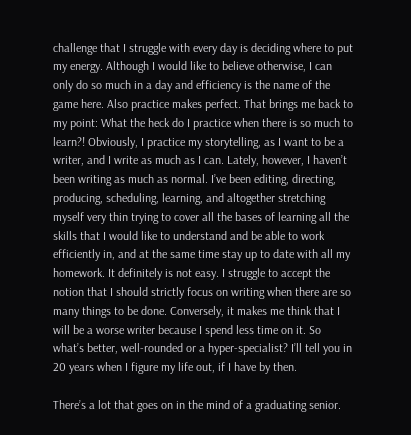challenge that I struggle with every day is deciding where to put my energy. Although I would like to believe otherwise, I can only do so much in a day and efficiency is the name of the game here. Also practice makes perfect. That brings me back to my point: What the heck do I practice when there is so much to learn?! Obviously, I practice my storytelling, as I want to be a writer, and I write as much as I can. Lately, however, I haven’t been writing as much as normal. I’ve been editing, directing, producing, scheduling, learning, and altogether stretching myself very thin trying to cover all the bases of learning all the skills that I would like to understand and be able to work efficiently in, and at the same time stay up to date with all my homework. It definitely is not easy. I struggle to accept the notion that I should strictly focus on writing when there are so many things to be done. Conversely, it makes me think that I will be a worse writer because I spend less time on it. So what’s better, well-rounded or a hyper-specialist? I’ll tell you in 20 years when I figure my life out, if I have by then.

There’s a lot that goes on in the mind of a graduating senior.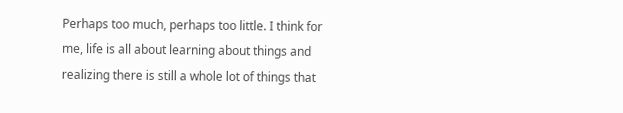Perhaps too much, perhaps too little. I think for me, life is all about learning about things and realizing there is still a whole lot of things that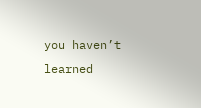you haven’t learned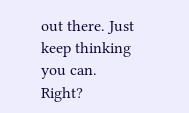out there. Just keep thinking you can. Right?